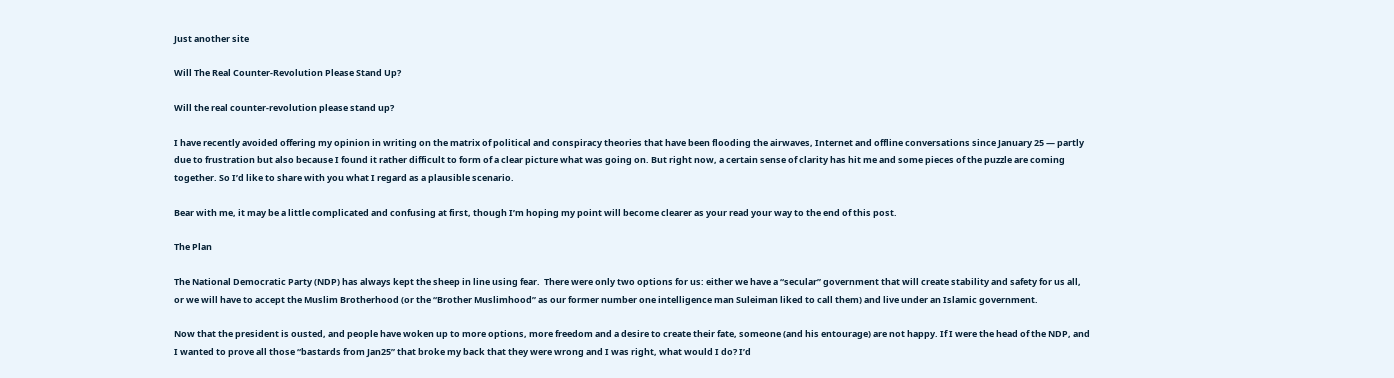Just another site

Will The Real Counter-Revolution Please Stand Up?

Will the real counter-revolution please stand up?

I have recently avoided offering my opinion in writing on the matrix of political and conspiracy theories that have been flooding the airwaves, Internet and offline conversations since January 25 — partly due to frustration but also because I found it rather difficult to form of a clear picture what was going on. But right now, a certain sense of clarity has hit me and some pieces of the puzzle are coming together. So I’d like to share with you what I regard as a plausible scenario.

Bear with me, it may be a little complicated and confusing at first, though I’m hoping my point will become clearer as your read your way to the end of this post.

The Plan

The National Democratic Party (NDP) has always kept the sheep in line using fear.  There were only two options for us: either we have a “secular” government that will create stability and safety for us all, or we will have to accept the Muslim Brotherhood (or the “Brother Muslimhood” as our former number one intelligence man Suleiman liked to call them) and live under an Islamic government.

Now that the president is ousted, and people have woken up to more options, more freedom and a desire to create their fate, someone (and his entourage) are not happy. If I were the head of the NDP, and I wanted to prove all those “bastards from Jan25” that broke my back that they were wrong and I was right, what would I do? I’d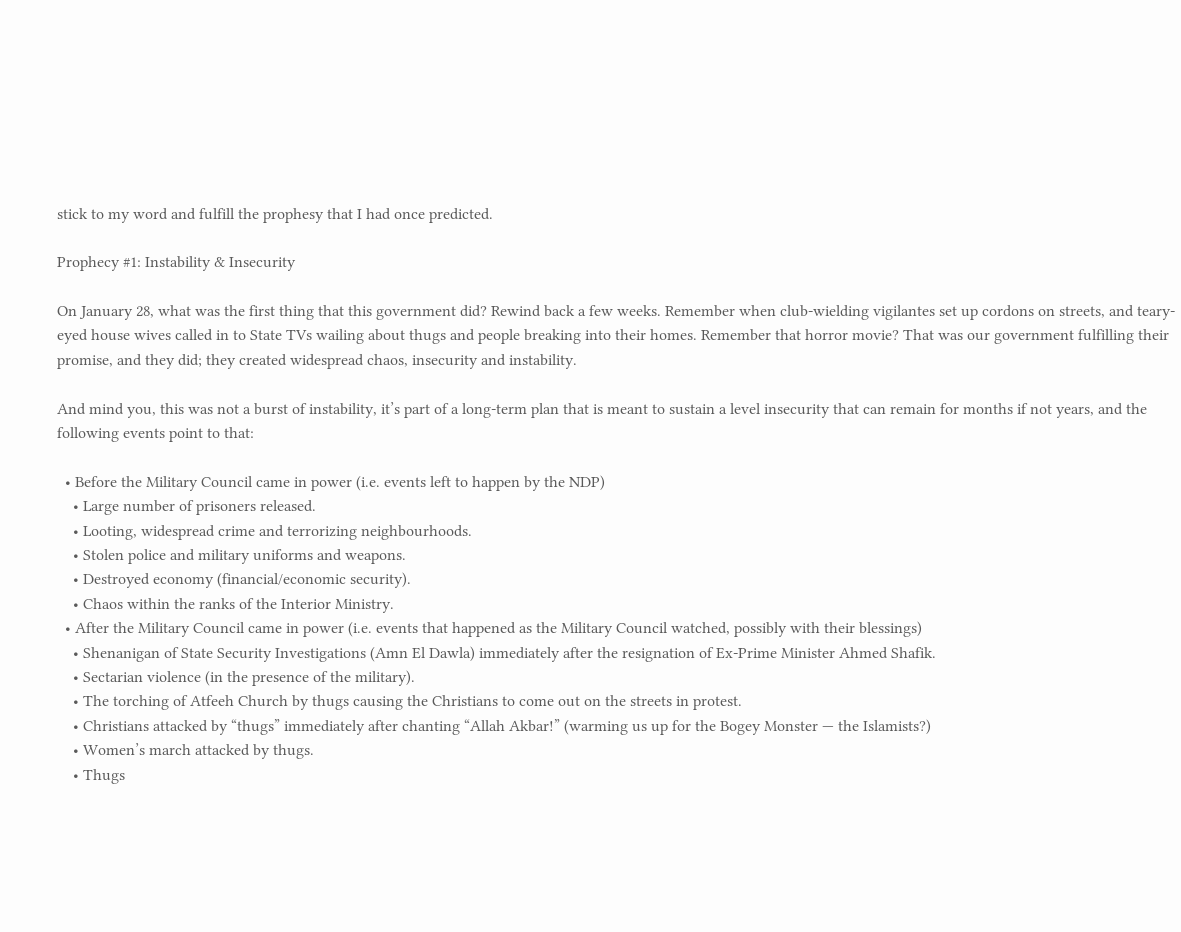stick to my word and fulfill the prophesy that I had once predicted.

Prophecy #1: Instability & Insecurity

On January 28, what was the first thing that this government did? Rewind back a few weeks. Remember when club-wielding vigilantes set up cordons on streets, and teary-eyed house wives called in to State TVs wailing about thugs and people breaking into their homes. Remember that horror movie? That was our government fulfilling their promise, and they did; they created widespread chaos, insecurity and instability.

And mind you, this was not a burst of instability, it’s part of a long-term plan that is meant to sustain a level insecurity that can remain for months if not years, and the following events point to that:

  • Before the Military Council came in power (i.e. events left to happen by the NDP)
    • Large number of prisoners released.
    • Looting, widespread crime and terrorizing neighbourhoods.
    • Stolen police and military uniforms and weapons.
    • Destroyed economy (financial/economic security).
    • Chaos within the ranks of the Interior Ministry.
  • After the Military Council came in power (i.e. events that happened as the Military Council watched, possibly with their blessings)
    • Shenanigan of State Security Investigations (Amn El Dawla) immediately after the resignation of Ex-Prime Minister Ahmed Shafik.
    • Sectarian violence (in the presence of the military).
    • The torching of Atfeeh Church by thugs causing the Christians to come out on the streets in protest.
    • Christians attacked by “thugs” immediately after chanting “Allah Akbar!” (warming us up for the Bogey Monster — the Islamists?)
    • Women’s march attacked by thugs.
    • Thugs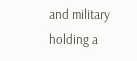and military holding a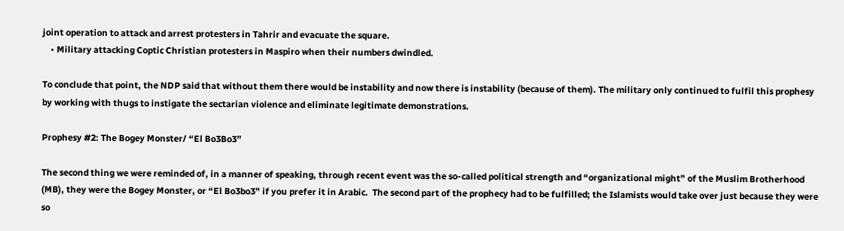joint operation to attack and arrest protesters in Tahrir and evacuate the square.
    • Military attacking Coptic Christian protesters in Maspiro when their numbers dwindled.

To conclude that point, the NDP said that without them there would be instability and now there is instability (because of them). The military only continued to fulfil this prophesy by working with thugs to instigate the sectarian violence and eliminate legitimate demonstrations.

Prophesy #2: The Bogey Monster/ “El Bo3Bo3”

The second thing we were reminded of, in a manner of speaking, through recent event was the so-called political strength and “organizational might” of the Muslim Brotherhood (MB), they were the Bogey Monster, or “El Bo3bo3” if you prefer it in Arabic.  The second part of the prophecy had to be fulfilled; the Islamists would take over just because they were so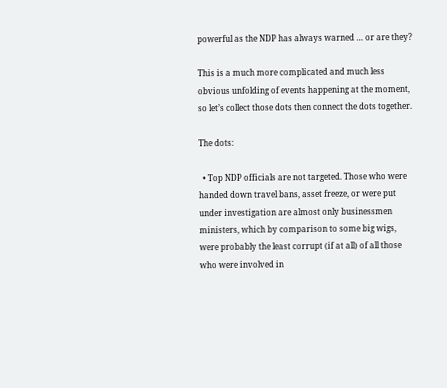powerful as the NDP has always warned … or are they?

This is a much more complicated and much less obvious unfolding of events happening at the moment, so let’s collect those dots then connect the dots together.

The dots:

  • Top NDP officials are not targeted. Those who were handed down travel bans, asset freeze, or were put under investigation are almost only businessmen ministers, which by comparison to some big wigs, were probably the least corrupt (if at all) of all those who were involved in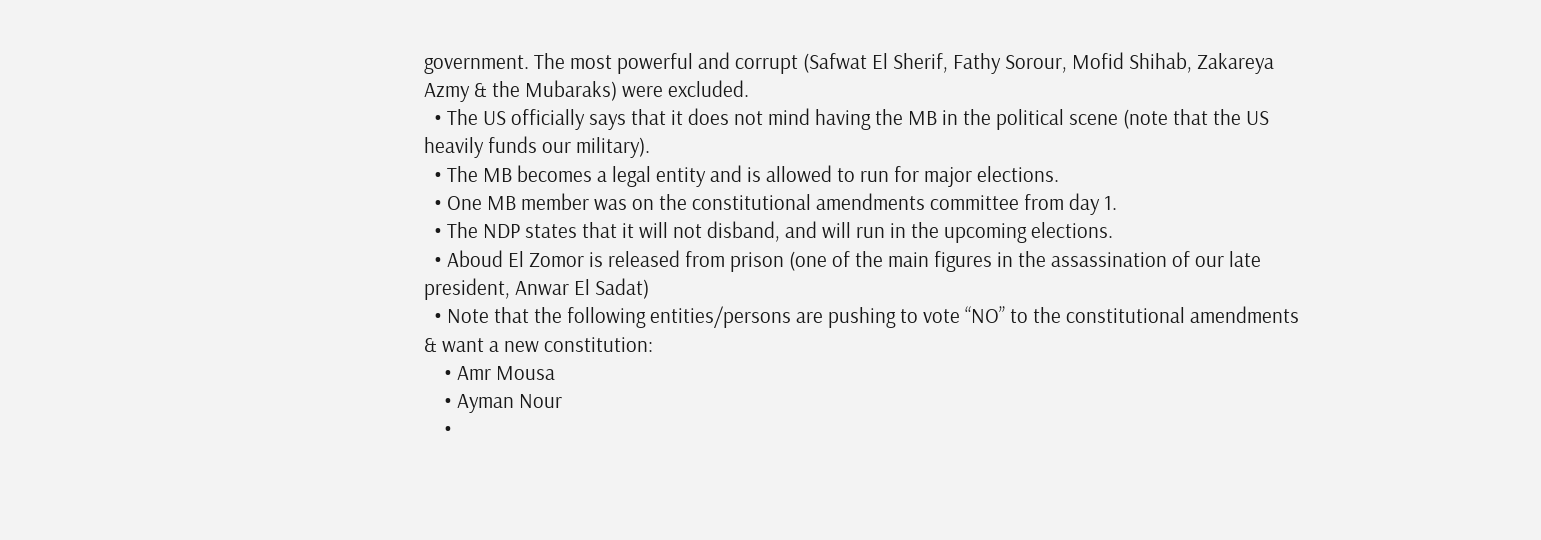government. The most powerful and corrupt (Safwat El Sherif, Fathy Sorour, Mofid Shihab, Zakareya Azmy & the Mubaraks) were excluded.
  • The US officially says that it does not mind having the MB in the political scene (note that the US heavily funds our military).
  • The MB becomes a legal entity and is allowed to run for major elections.
  • One MB member was on the constitutional amendments committee from day 1.
  • The NDP states that it will not disband, and will run in the upcoming elections.
  • Aboud El Zomor is released from prison (one of the main figures in the assassination of our late president, Anwar El Sadat)
  • Note that the following entities/persons are pushing to vote “NO” to the constitutional amendments & want a new constitution:
    • Amr Mousa
    • Ayman Nour
    •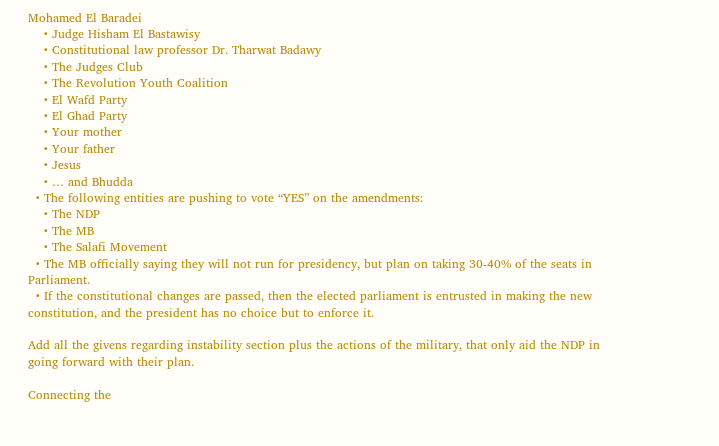Mohamed El Baradei
    • Judge Hisham El Bastawisy
    • Constitutional law professor Dr. Tharwat Badawy
    • The Judges Club
    • The Revolution Youth Coalition
    • El Wafd Party
    • El Ghad Party
    • Your mother
    • Your father
    • Jesus
    • … and Bhudda
  • The following entities are pushing to vote “YES” on the amendments:
    • The NDP
    • The MB
    • The Salafi Movement
  • The MB officially saying they will not run for presidency, but plan on taking 30-40% of the seats in Parliament.
  • If the constitutional changes are passed, then the elected parliament is entrusted in making the new constitution, and the president has no choice but to enforce it.

Add all the givens regarding instability section plus the actions of the military, that only aid the NDP in going forward with their plan.

Connecting the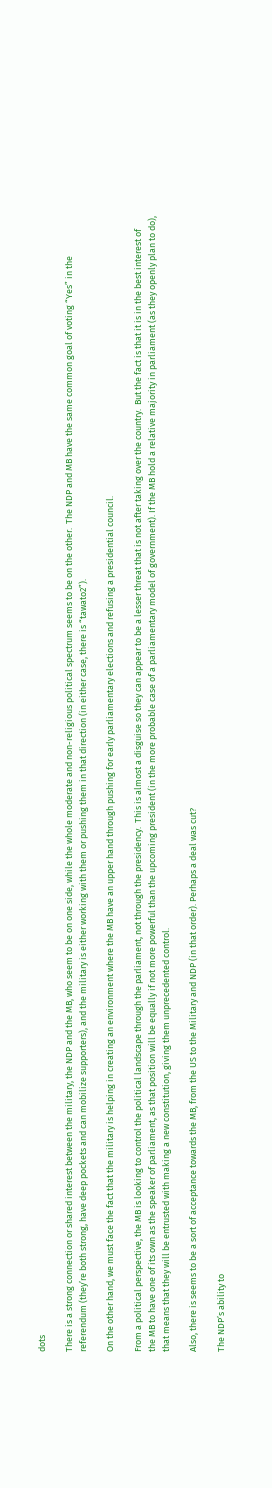dots

There is a strong connection or shared interest between the military, the NDP and the MB, who seem to be on one side, while the whole moderate and non-religious political spectrum seems to be on the other.  The NDP and MB have the same common goal of voting “Yes” in the referendum (they’re both strong, have deep pockets and can mobilize supporters), and the military is either working with them or pushing them in that direction (in either case, there is “tawato2”).

On the other hand, we must face the fact that the military is helping in creating an environment where the MB have an upper hand through pushing for early parliamentary elections and refusing a presidential council.

From a political perspective, the MB is looking to control the political landscape through the parliament, not through the presidency.  This is almost a disguise so they can appear to be a lesser threat that is not after taking over the country.  But the fact is that it is in the best interest of the MB to have one of its own as the speaker of parliament, as that position will be equally if not more powerful than the upcoming president (in the more probable case of a parliamentary model of government). If the MB hold a relative majority in parliament (as they openly plan to do), that means that they will be entrusted with making a new constitution, giving them unprecedented control.

Also, there is seems to be a sort of acceptance towards the MB, from the US to the Military and NDP (in that order). Perhaps a deal was cut?

The NDP’s ability to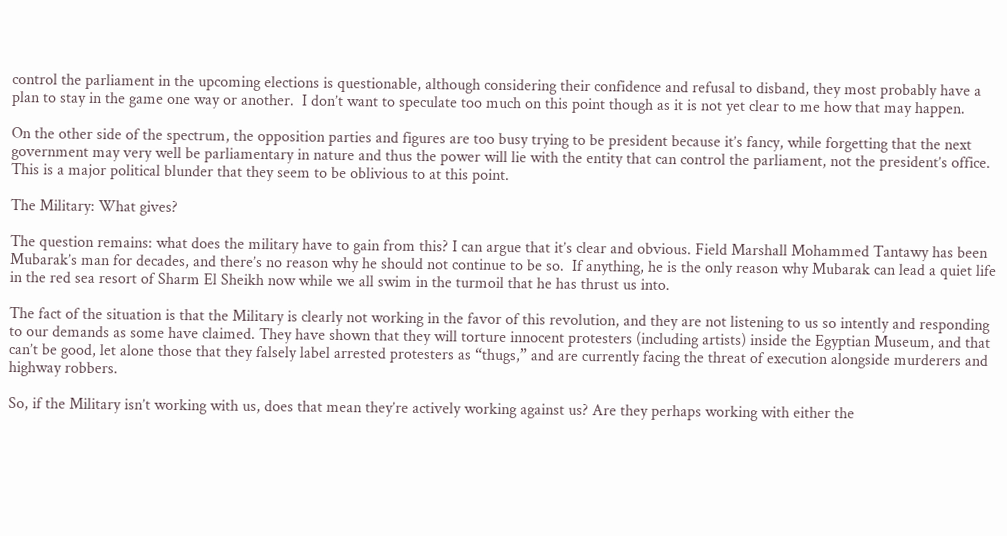control the parliament in the upcoming elections is questionable, although considering their confidence and refusal to disband, they most probably have a plan to stay in the game one way or another.  I don’t want to speculate too much on this point though as it is not yet clear to me how that may happen.

On the other side of the spectrum, the opposition parties and figures are too busy trying to be president because it’s fancy, while forgetting that the next government may very well be parliamentary in nature and thus the power will lie with the entity that can control the parliament, not the president’s office. This is a major political blunder that they seem to be oblivious to at this point.

The Military: What gives?

The question remains: what does the military have to gain from this? I can argue that it’s clear and obvious. Field Marshall Mohammed Tantawy has been Mubarak’s man for decades, and there’s no reason why he should not continue to be so.  If anything, he is the only reason why Mubarak can lead a quiet life in the red sea resort of Sharm El Sheikh now while we all swim in the turmoil that he has thrust us into.

The fact of the situation is that the Military is clearly not working in the favor of this revolution, and they are not listening to us so intently and responding to our demands as some have claimed. They have shown that they will torture innocent protesters (including artists) inside the Egyptian Museum, and that can’t be good, let alone those that they falsely label arrested protesters as “thugs,” and are currently facing the threat of execution alongside murderers and highway robbers.

So, if the Military isn’t working with us, does that mean they’re actively working against us? Are they perhaps working with either the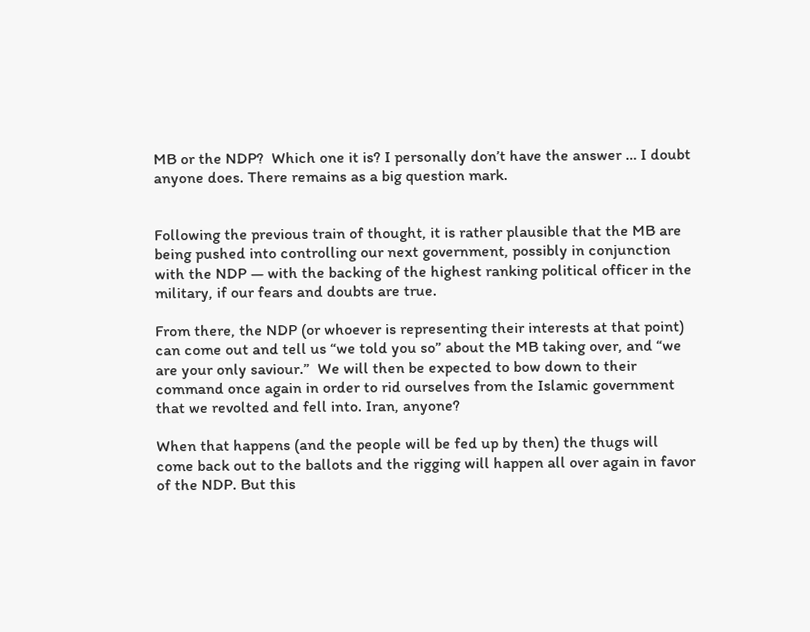MB or the NDP?  Which one it is? I personally don’t have the answer … I doubt anyone does. There remains as a big question mark.


Following the previous train of thought, it is rather plausible that the MB are being pushed into controlling our next government, possibly in conjunction with the NDP — with the backing of the highest ranking political officer in the military, if our fears and doubts are true.

From there, the NDP (or whoever is representing their interests at that point) can come out and tell us “we told you so” about the MB taking over, and “we are your only saviour.”  We will then be expected to bow down to their command once again in order to rid ourselves from the Islamic government that we revolted and fell into. Iran, anyone?

When that happens (and the people will be fed up by then) the thugs will come back out to the ballots and the rigging will happen all over again in favor of the NDP. But this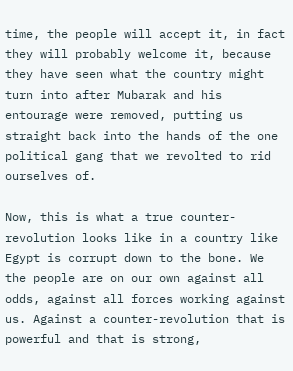time, the people will accept it, in fact they will probably welcome it, because they have seen what the country might turn into after Mubarak and his entourage were removed, putting us straight back into the hands of the one political gang that we revolted to rid ourselves of.

Now, this is what a true counter-revolution looks like in a country like Egypt is corrupt down to the bone. We the people are on our own against all odds, against all forces working against us. Against a counter-revolution that is powerful and that is strong,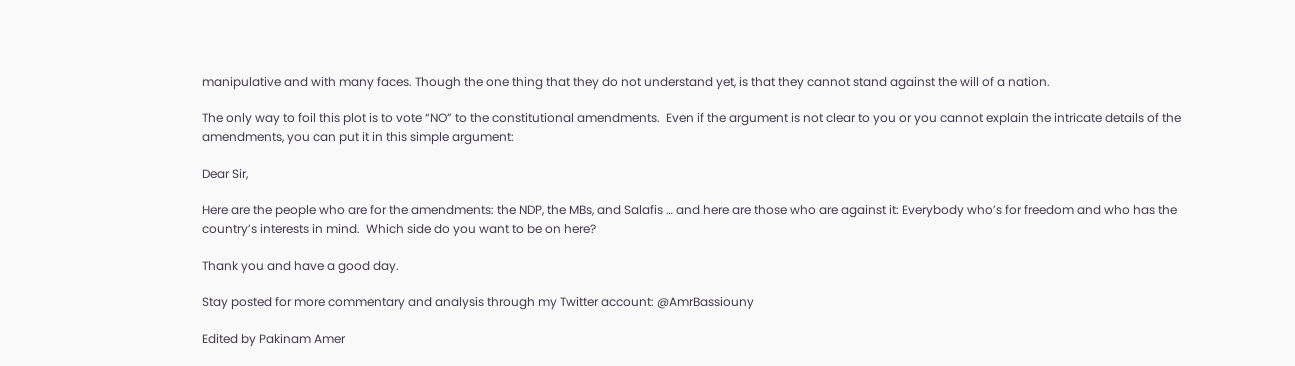manipulative and with many faces. Though the one thing that they do not understand yet, is that they cannot stand against the will of a nation.

The only way to foil this plot is to vote “NO” to the constitutional amendments.  Even if the argument is not clear to you or you cannot explain the intricate details of the amendments, you can put it in this simple argument:

Dear Sir,

Here are the people who are for the amendments: the NDP, the MBs, and Salafis … and here are those who are against it: Everybody who’s for freedom and who has the country’s interests in mind.  Which side do you want to be on here?

Thank you and have a good day.

Stay posted for more commentary and analysis through my Twitter account: @AmrBassiouny

Edited by Pakinam Amer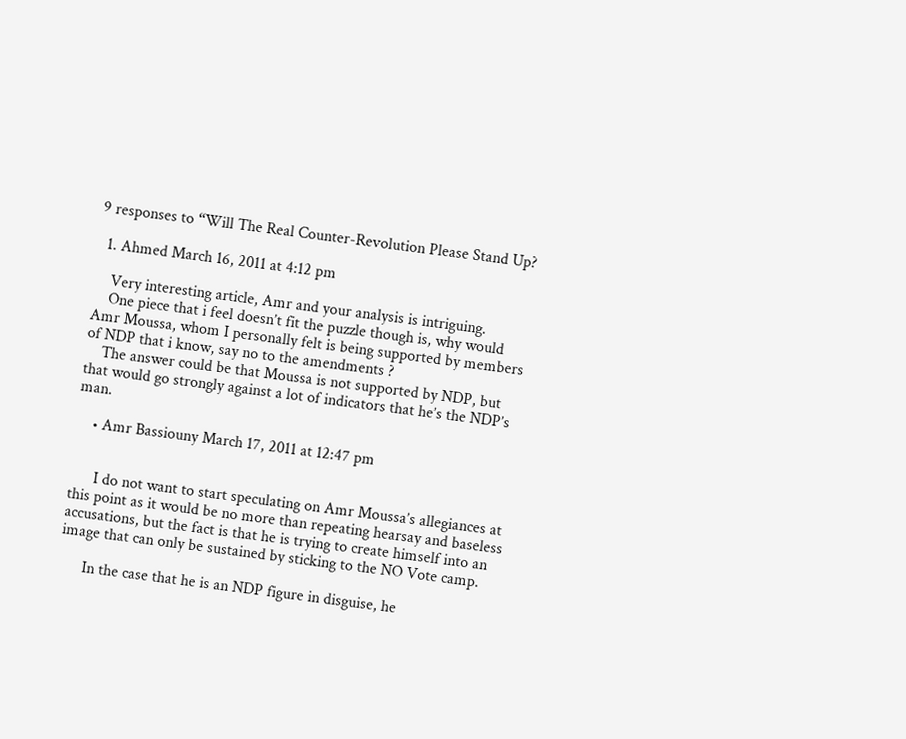9 responses to “Will The Real Counter-Revolution Please Stand Up?

  1. Ahmed March 16, 2011 at 4:12 pm

    Very interesting article, Amr and your analysis is intriguing.
    One piece that i feel doesn’t fit the puzzle though is, why would Amr Moussa, whom I personally felt is being supported by members of NDP that i know, say no to the amendments ?
    The answer could be that Moussa is not supported by NDP, but that would go strongly against a lot of indicators that he’s the NDP’s man.

    • Amr Bassiouny March 17, 2011 at 12:47 pm


      I do not want to start speculating on Amr Moussa’s allegiances at this point as it would be no more than repeating hearsay and baseless accusations, but the fact is that he is trying to create himself into an image that can only be sustained by sticking to the NO Vote camp.

      In the case that he is an NDP figure in disguise, he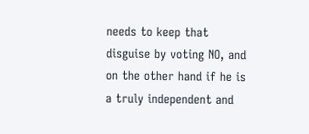needs to keep that disguise by voting NO, and on the other hand if he is a truly independent and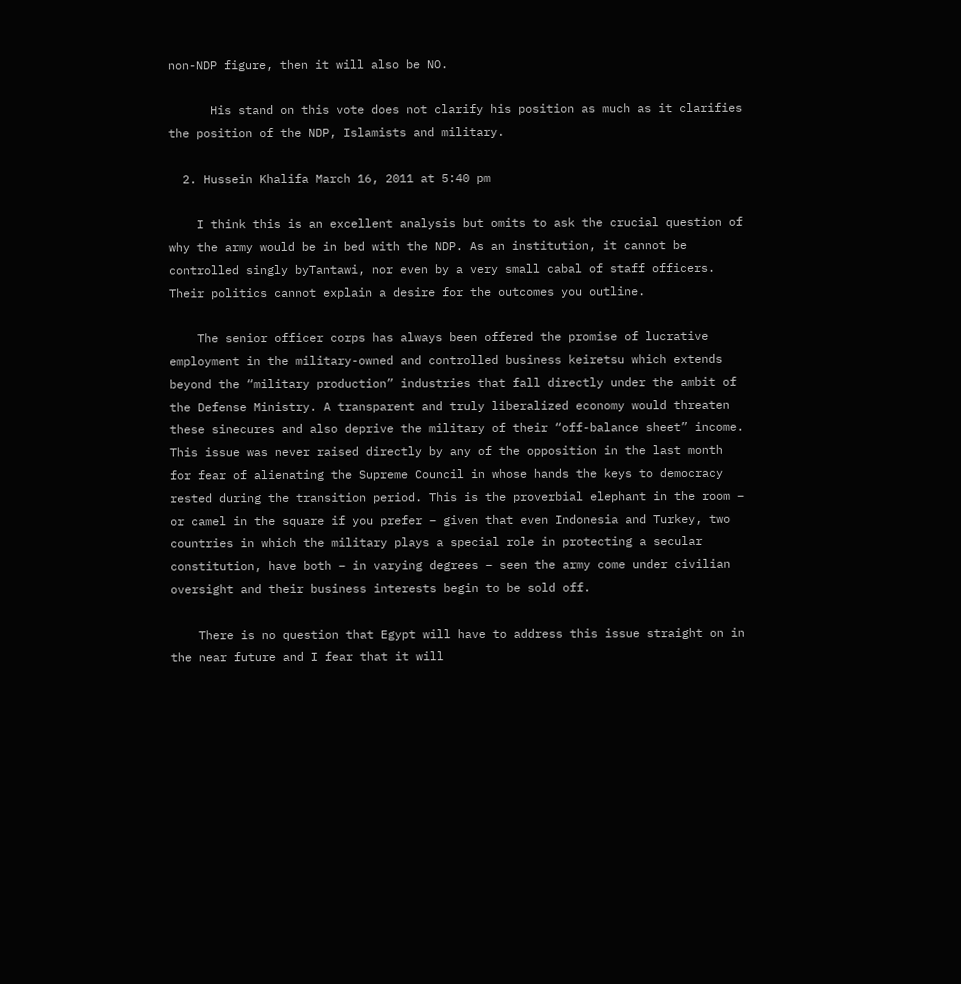non-NDP figure, then it will also be NO.

      His stand on this vote does not clarify his position as much as it clarifies the position of the NDP, Islamists and military.

  2. Hussein Khalifa March 16, 2011 at 5:40 pm

    I think this is an excellent analysis but omits to ask the crucial question of why the army would be in bed with the NDP. As an institution, it cannot be controlled singly byTantawi, nor even by a very small cabal of staff officers. Their politics cannot explain a desire for the outcomes you outline.

    The senior officer corps has always been offered the promise of lucrative employment in the military-owned and controlled business keiretsu which extends beyond the “military production” industries that fall directly under the ambit of the Defense Ministry. A transparent and truly liberalized economy would threaten these sinecures and also deprive the military of their “off-balance sheet” income. This issue was never raised directly by any of the opposition in the last month for fear of alienating the Supreme Council in whose hands the keys to democracy rested during the transition period. This is the proverbial elephant in the room – or camel in the square if you prefer – given that even Indonesia and Turkey, two countries in which the military plays a special role in protecting a secular constitution, have both – in varying degrees – seen the army come under civilian oversight and their business interests begin to be sold off.

    There is no question that Egypt will have to address this issue straight on in the near future and I fear that it will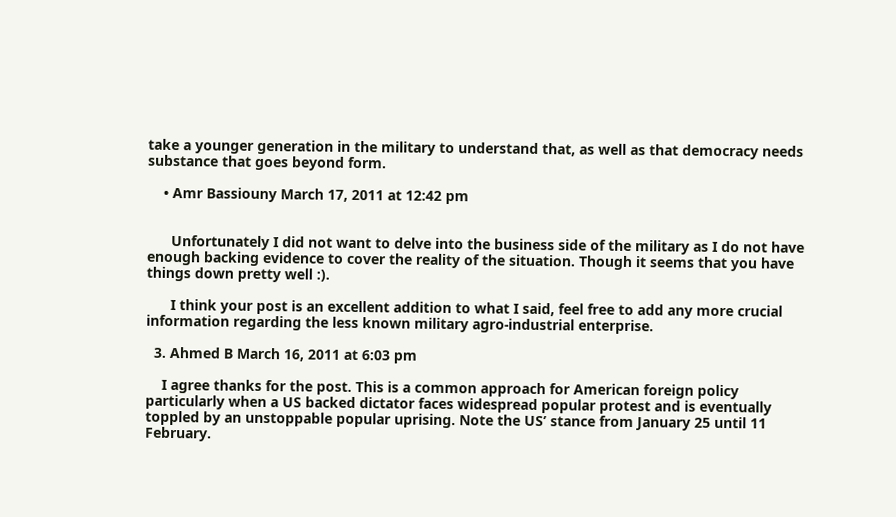take a younger generation in the military to understand that, as well as that democracy needs substance that goes beyond form.

    • Amr Bassiouny March 17, 2011 at 12:42 pm


      Unfortunately I did not want to delve into the business side of the military as I do not have enough backing evidence to cover the reality of the situation. Though it seems that you have things down pretty well :).

      I think your post is an excellent addition to what I said, feel free to add any more crucial information regarding the less known military agro-industrial enterprise.

  3. Ahmed B March 16, 2011 at 6:03 pm

    I agree thanks for the post. This is a common approach for American foreign policy particularly when a US backed dictator faces widespread popular protest and is eventually toppled by an unstoppable popular uprising. Note the US’ stance from January 25 until 11 February.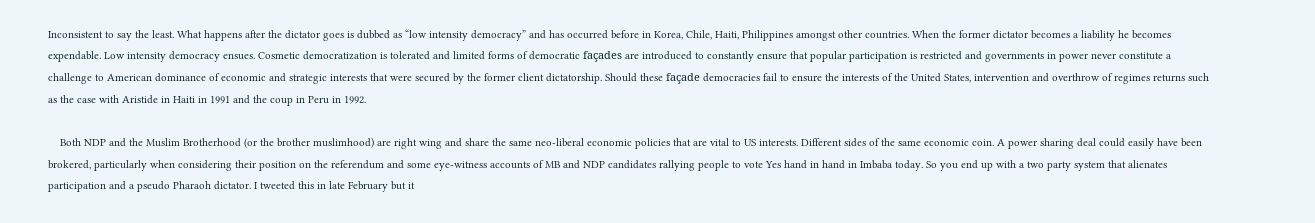Inconsistent to say the least. What happens after the dictator goes is dubbed as “low intensity democracy” and has occurred before in Korea, Chile, Haiti, Philippines amongst other countries. When the former dictator becomes a liability he becomes expendable. Low intensity democracy ensues. Cosmetic democratization is tolerated and limited forms of democratic façades are introduced to constantly ensure that popular participation is restricted and governments in power never constitute a challenge to American dominance of economic and strategic interests that were secured by the former client dictatorship. Should these façade democracies fail to ensure the interests of the United States, intervention and overthrow of regimes returns such as the case with Aristide in Haiti in 1991 and the coup in Peru in 1992.

    Both NDP and the Muslim Brotherhood (or the brother muslimhood) are right wing and share the same neo-liberal economic policies that are vital to US interests. Different sides of the same economic coin. A power sharing deal could easily have been brokered, particularly when considering their position on the referendum and some eye-witness accounts of MB and NDP candidates rallying people to vote Yes hand in hand in Imbaba today. So you end up with a two party system that alienates participation and a pseudo Pharaoh dictator. I tweeted this in late February but it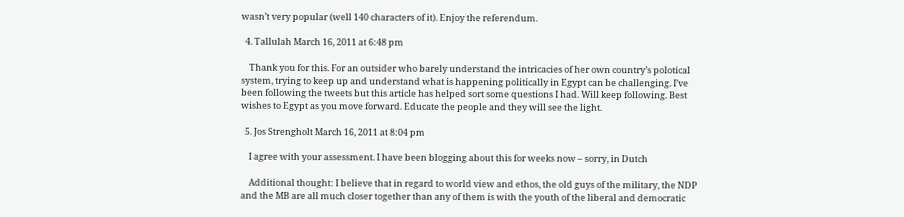wasn’t very popular (well 140 characters of it). Enjoy the referendum.

  4. Tallulah March 16, 2011 at 6:48 pm

    Thank you for this. For an outsider who barely understand the intricacies of her own country’s polotical system, trying to keep up and understand what is happening politically in Egypt can be challenging. I’ve been following the tweets but this article has helped sort some questions I had. Will keep following. Best wishes to Egypt as you move forward. Educate the people and they will see the light.

  5. Jos Strengholt March 16, 2011 at 8:04 pm

    I agree with your assessment. I have been blogging about this for weeks now – sorry, in Dutch

    Additional thought: I believe that in regard to world view and ethos, the old guys of the military, the NDP and the MB are all much closer together than any of them is with the youth of the liberal and democratic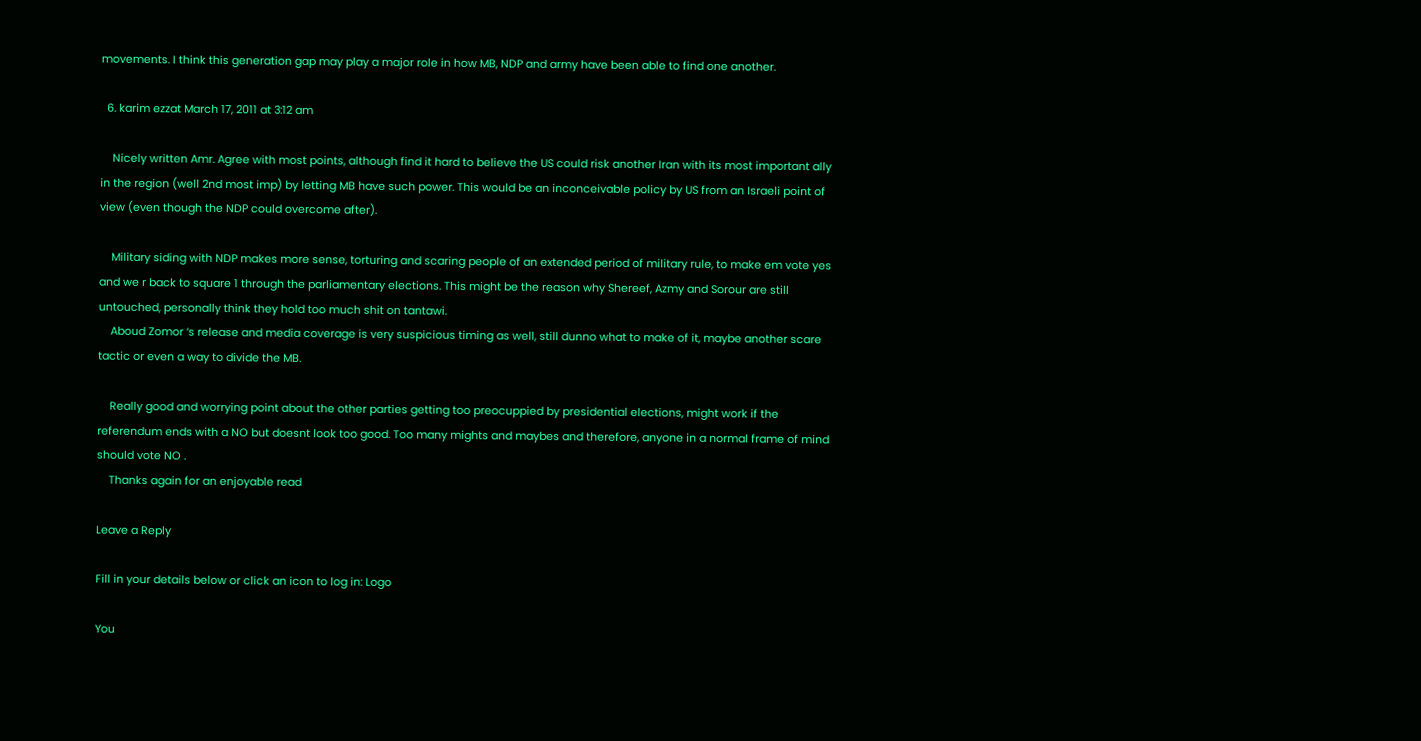movements. I think this generation gap may play a major role in how MB, NDP and army have been able to find one another.

  6. karim ezzat March 17, 2011 at 3:12 am

    Nicely written Amr. Agree with most points, although find it hard to believe the US could risk another Iran with its most important ally in the region (well 2nd most imp) by letting MB have such power. This would be an inconceivable policy by US from an Israeli point of view (even though the NDP could overcome after).

    Military siding with NDP makes more sense, torturing and scaring people of an extended period of military rule, to make em vote yes and we r back to square 1 through the parliamentary elections. This might be the reason why Shereef, Azmy and Sorour are still untouched, personally think they hold too much shit on tantawi.
    Aboud Zomor ‘s release and media coverage is very suspicious timing as well, still dunno what to make of it, maybe another scare tactic or even a way to divide the MB.

    Really good and worrying point about the other parties getting too preocuppied by presidential elections, might work if the referendum ends with a NO but doesnt look too good. Too many mights and maybes and therefore, anyone in a normal frame of mind should vote NO .
    Thanks again for an enjoyable read

Leave a Reply

Fill in your details below or click an icon to log in: Logo

You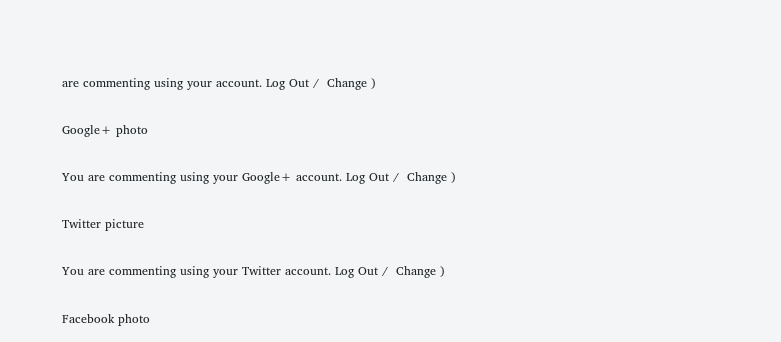are commenting using your account. Log Out /  Change )

Google+ photo

You are commenting using your Google+ account. Log Out /  Change )

Twitter picture

You are commenting using your Twitter account. Log Out /  Change )

Facebook photo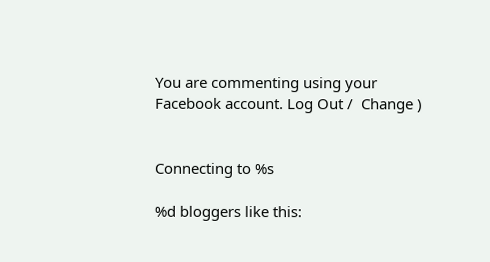You are commenting using your Facebook account. Log Out /  Change )


Connecting to %s

%d bloggers like this: